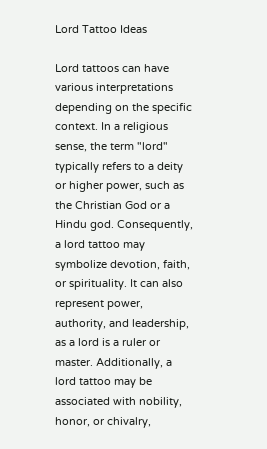Lord Tattoo Ideas

Lord tattoos can have various interpretations depending on the specific context. In a religious sense, the term "lord" typically refers to a deity or higher power, such as the Christian God or a Hindu god. Consequently, a lord tattoo may symbolize devotion, faith, or spirituality. It can also represent power, authority, and leadership, as a lord is a ruler or master. Additionally, a lord tattoo may be associated with nobility, honor, or chivalry,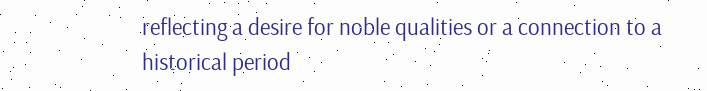reflecting a desire for noble qualities or a connection to a historical period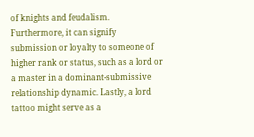of knights and feudalism. Furthermore, it can signify submission or loyalty to someone of higher rank or status, such as a lord or a master in a dominant-submissive relationship dynamic. Lastly, a lord tattoo might serve as a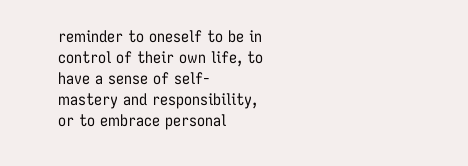reminder to oneself to be in control of their own life, to have a sense of self-mastery and responsibility, or to embrace personal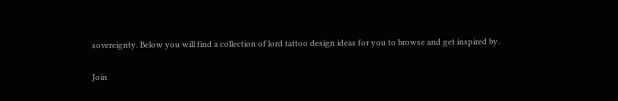sovereignty. Below you will find a collection of lord tattoo design ideas for you to browse and get inspired by.

Join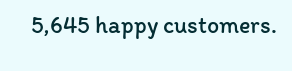5,645 happy customers.